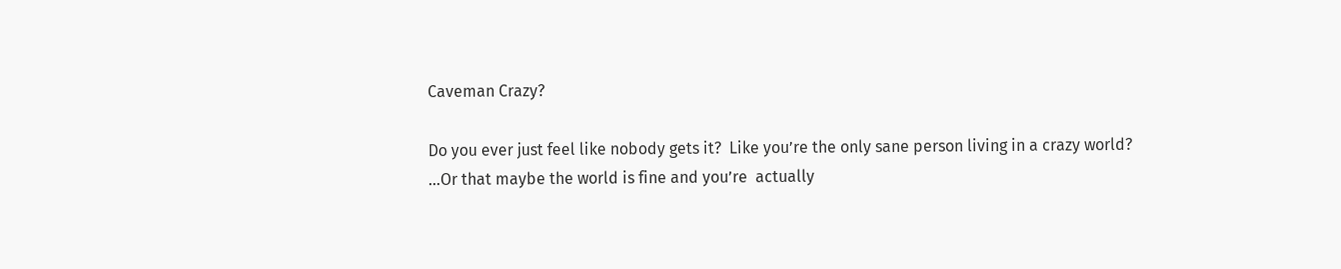Caveman Crazy?

Do you ever just feel like nobody gets it?  Like you’re the only sane person living in a crazy world?  …Or that maybe the world is fine and you’re  actually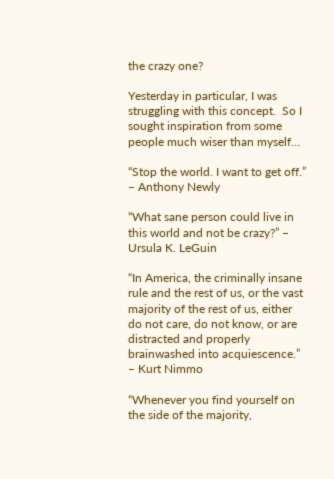the crazy one?

Yesterday in particular, I was struggling with this concept.  So I sought inspiration from some people much wiser than myself…

“Stop the world. I want to get off.” – Anthony Newly

“What sane person could live in this world and not be crazy?” – Ursula K. LeGuin

“In America, the criminally insane rule and the rest of us, or the vast majority of the rest of us, either do not care, do not know, or are distracted and properly brainwashed into acquiescence.” – Kurt Nimmo

“Whenever you find yourself on the side of the majority,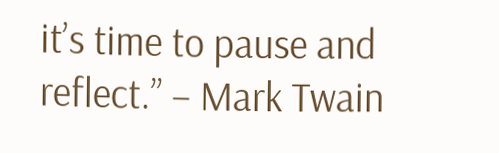it’s time to pause and reflect.” – Mark Twain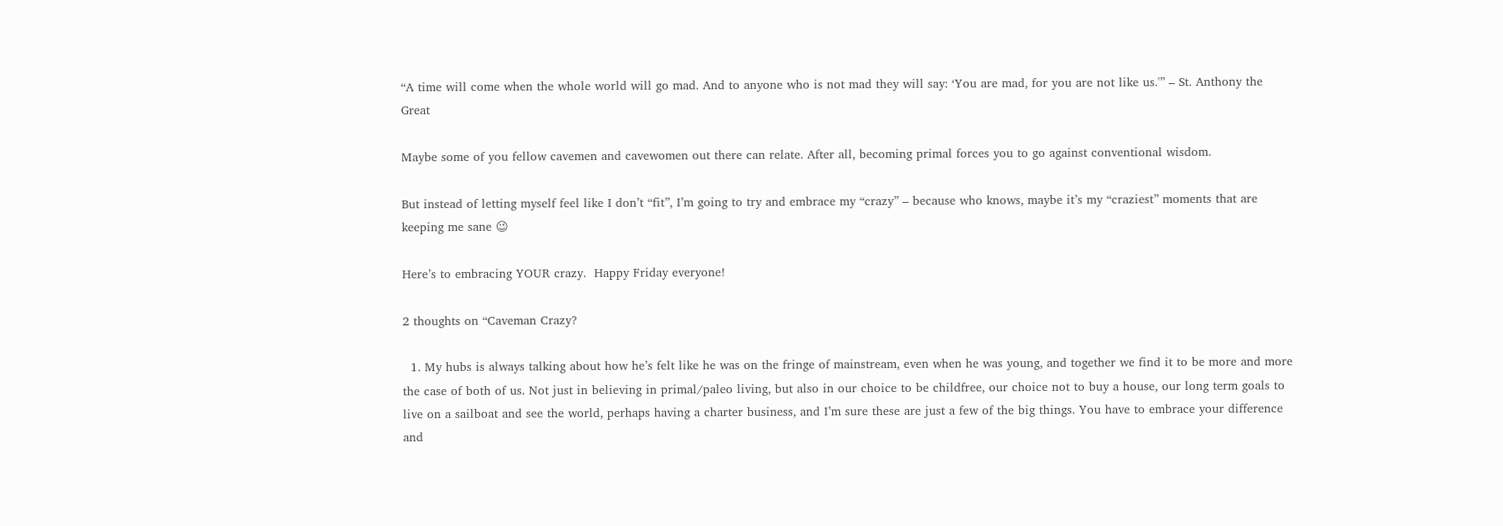“A time will come when the whole world will go mad. And to anyone who is not mad they will say: ‘You are mad, for you are not like us.'” – St. Anthony the Great

Maybe some of you fellow cavemen and cavewomen out there can relate. After all, becoming primal forces you to go against conventional wisdom.

But instead of letting myself feel like I don’t “fit”, I’m going to try and embrace my “crazy” – because who knows, maybe it’s my “craziest” moments that are keeping me sane 😉

Here’s to embracing YOUR crazy.  Happy Friday everyone!

2 thoughts on “Caveman Crazy?

  1. My hubs is always talking about how he’s felt like he was on the fringe of mainstream, even when he was young, and together we find it to be more and more the case of both of us. Not just in believing in primal/paleo living, but also in our choice to be childfree, our choice not to buy a house, our long term goals to live on a sailboat and see the world, perhaps having a charter business, and I’m sure these are just a few of the big things. You have to embrace your difference and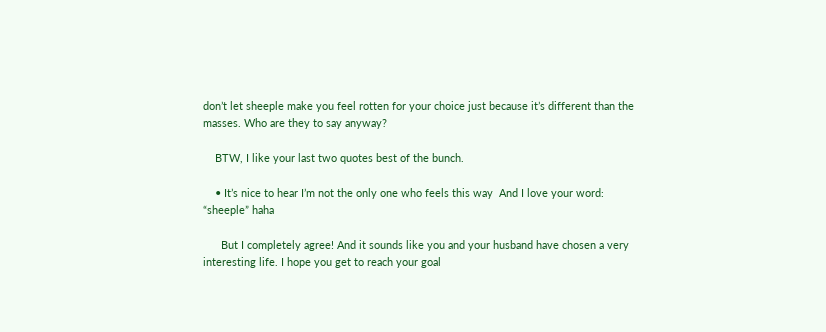don’t let sheeple make you feel rotten for your choice just because it’s different than the masses. Who are they to say anyway?

    BTW, I like your last two quotes best of the bunch.

    • It’s nice to hear I’m not the only one who feels this way  And I love your word: “sheeple” haha

      But I completely agree! And it sounds like you and your husband have chosen a very interesting life. I hope you get to reach your goal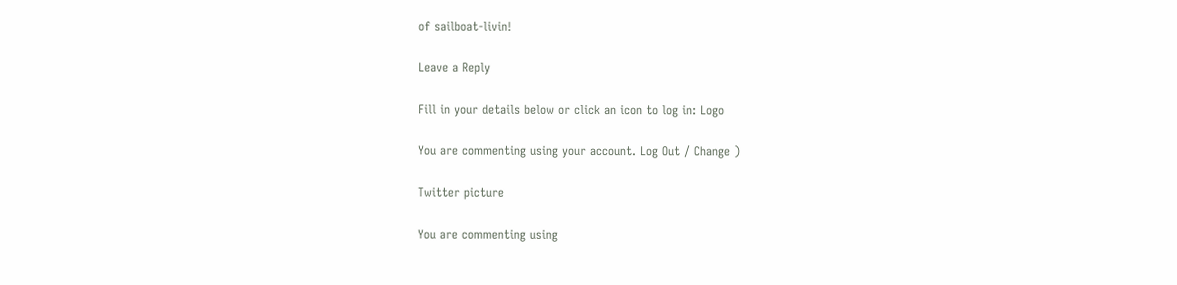of sailboat-livin!

Leave a Reply

Fill in your details below or click an icon to log in: Logo

You are commenting using your account. Log Out / Change )

Twitter picture

You are commenting using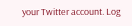your Twitter account. Log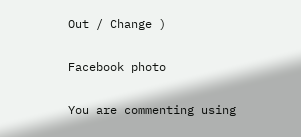Out / Change )

Facebook photo

You are commenting using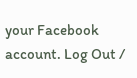your Facebook account. Log Out /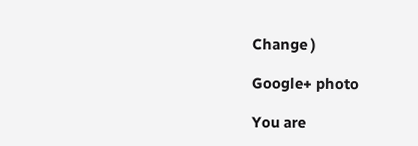Change )

Google+ photo

You are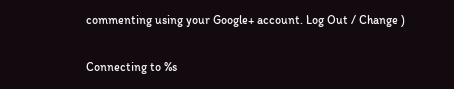commenting using your Google+ account. Log Out / Change )

Connecting to %s